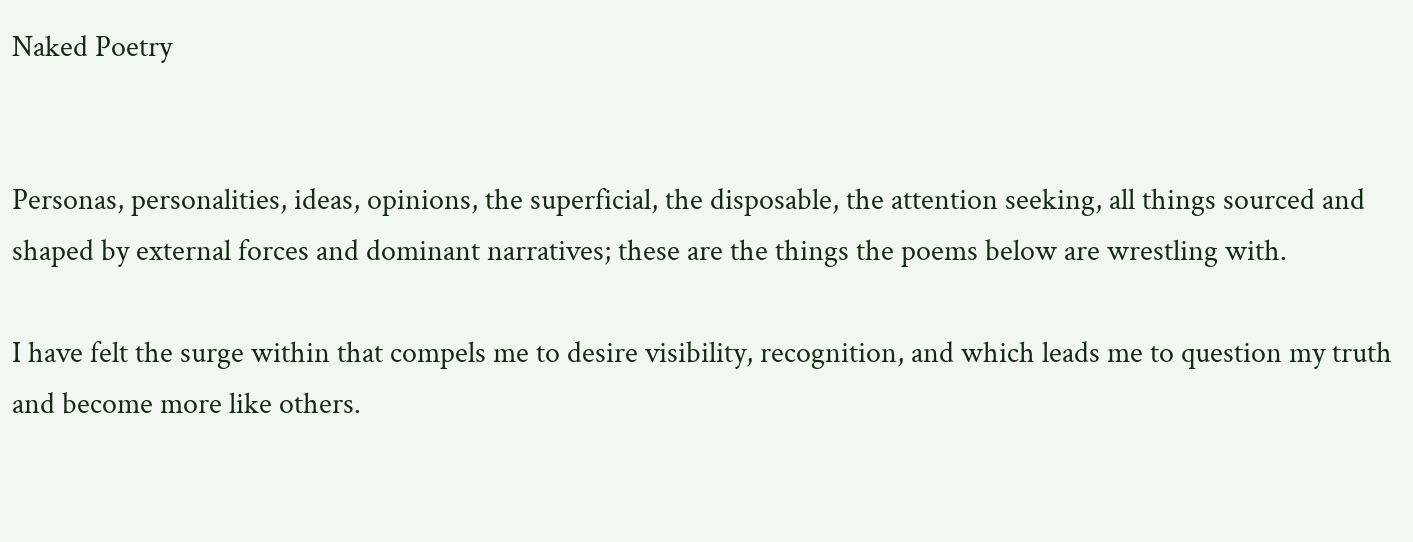Naked Poetry


Personas, personalities, ideas, opinions, the superficial, the disposable, the attention seeking, all things sourced and shaped by external forces and dominant narratives; these are the things the poems below are wrestling with.

I have felt the surge within that compels me to desire visibility, recognition, and which leads me to question my truth and become more like others.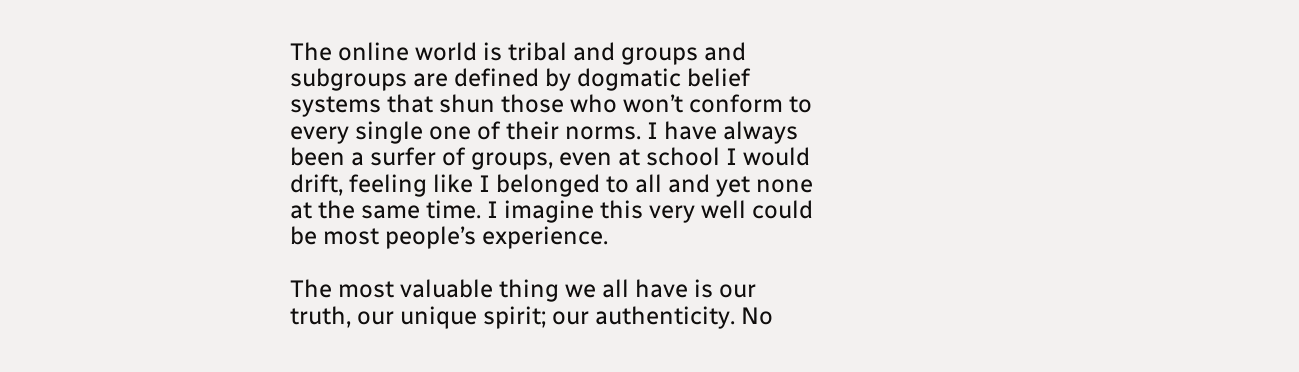The online world is tribal and groups and subgroups are defined by dogmatic belief systems that shun those who won’t conform to every single one of their norms. I have always been a surfer of groups, even at school I would drift, feeling like I belonged to all and yet none at the same time. I imagine this very well could be most people’s experience.

The most valuable thing we all have is our truth, our unique spirit; our authenticity. No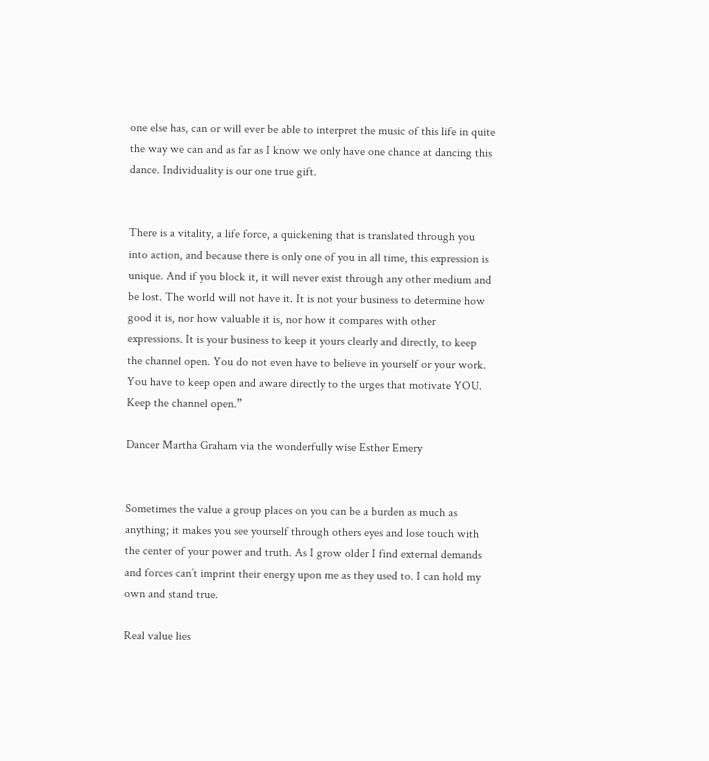one else has, can or will ever be able to interpret the music of this life in quite the way we can and as far as I know we only have one chance at dancing this dance. Individuality is our one true gift.


There is a vitality, a life force, a quickening that is translated through you into action, and because there is only one of you in all time, this expression is unique. And if you block it, it will never exist through any other medium and be lost. The world will not have it. It is not your business to determine how good it is, nor how valuable it is, nor how it compares with other expressions. It is your business to keep it yours clearly and directly, to keep the channel open. You do not even have to believe in yourself or your work. You have to keep open and aware directly to the urges that motivate YOU. Keep the channel open.”

Dancer Martha Graham via the wonderfully wise Esther Emery


Sometimes the value a group places on you can be a burden as much as anything; it makes you see yourself through others eyes and lose touch with the center of your power and truth. As I grow older I find external demands and forces can’t imprint their energy upon me as they used to. I can hold my own and stand true.

Real value lies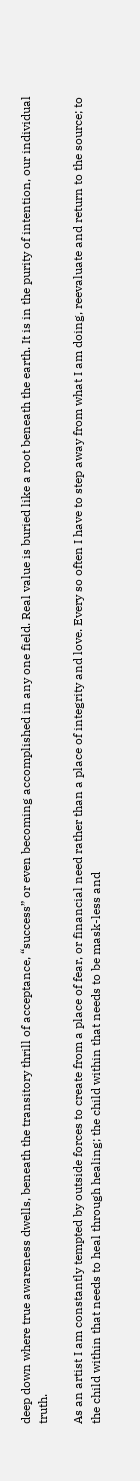deep down where true awareness dwells, beneath the transitory thrill of acceptance, “success” or even becoming accomplished in any one field. Real value is buried like a root beneath the earth. It is in the purity of intention, our individual truth.

As an artist I am constantly tempted by outside forces to create from a place of fear, or financial need rather than a place of integrity and love. Every so often I have to step away from what I am doing, reevaluate and return to the source; to the child within that needs to heal through healing; the child within that needs to be mask-less and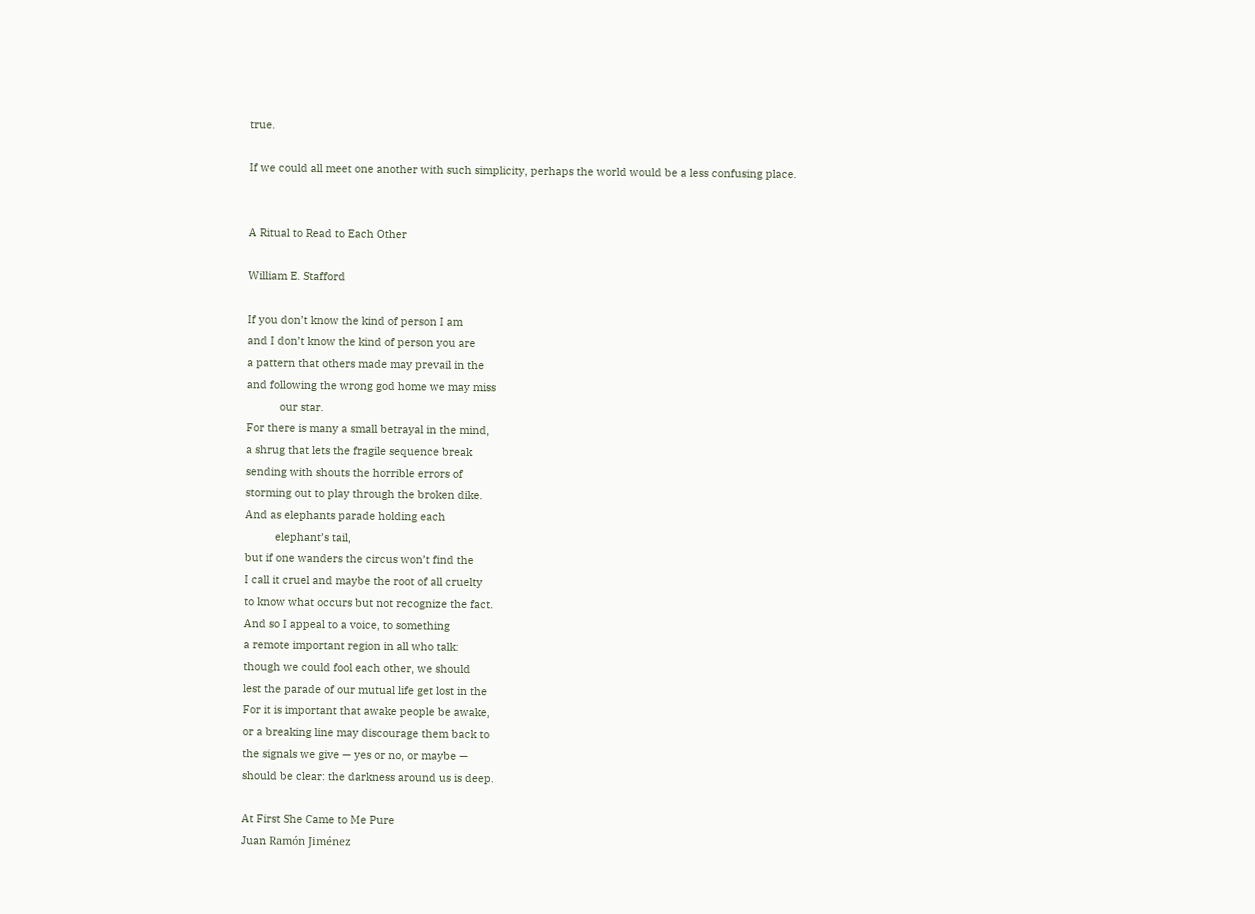true.

If we could all meet one another with such simplicity, perhaps the world would be a less confusing place.


A Ritual to Read to Each Other

William E. Stafford

If you don’t know the kind of person I am
and I don’t know the kind of person you are
a pattern that others made may prevail in the
and following the wrong god home we may miss
           our star.
For there is many a small betrayal in the mind,
a shrug that lets the fragile sequence break
sending with shouts the horrible errors of
storming out to play through the broken dike.
And as elephants parade holding each
          elephant’s tail,
but if one wanders the circus won’t find the
I call it cruel and maybe the root of all cruelty
to know what occurs but not recognize the fact.
And so I appeal to a voice, to something
a remote important region in all who talk:
though we could fool each other, we should
lest the parade of our mutual life get lost in the
For it is important that awake people be awake,
or a breaking line may discourage them back to
the signals we give — yes or no, or maybe —
should be clear: the darkness around us is deep.

At First She Came to Me Pure
Juan Ramón Jiménez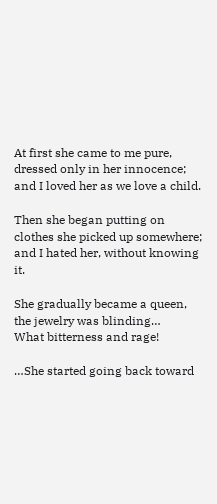At first she came to me pure,
dressed only in her innocence;
and I loved her as we love a child.

Then she began putting on
clothes she picked up somewhere;
and I hated her, without knowing it.

She gradually became a queen,
the jewelry was blinding…
What bitterness and rage!

…She started going back toward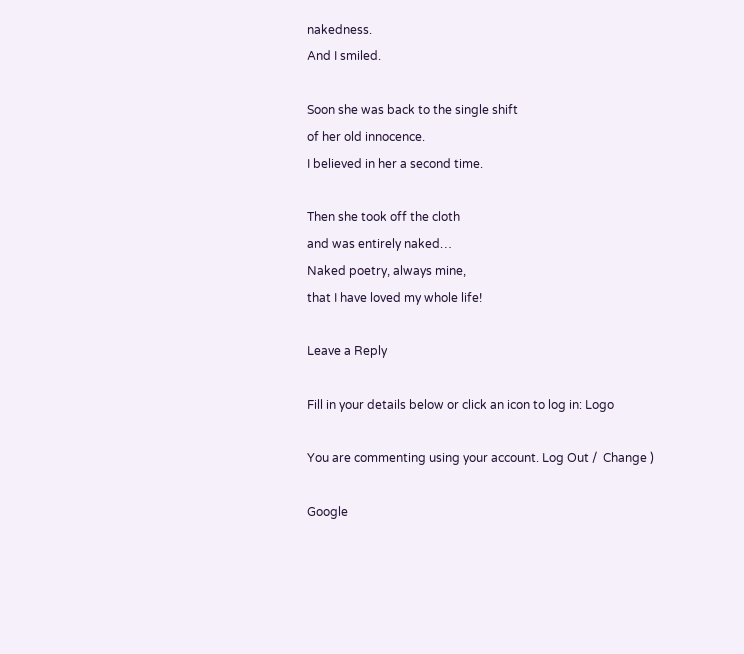nakedness.
And I smiled.

Soon she was back to the single shift
of her old innocence.
I believed in her a second time.

Then she took off the cloth
and was entirely naked…
Naked poetry, always mine,
that I have loved my whole life!

Leave a Reply

Fill in your details below or click an icon to log in: Logo

You are commenting using your account. Log Out /  Change )

Google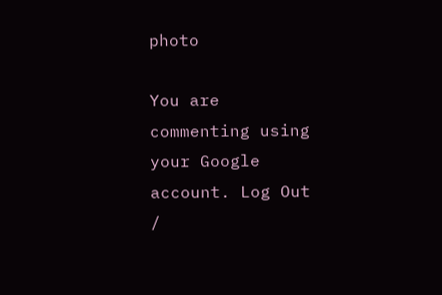photo

You are commenting using your Google account. Log Out /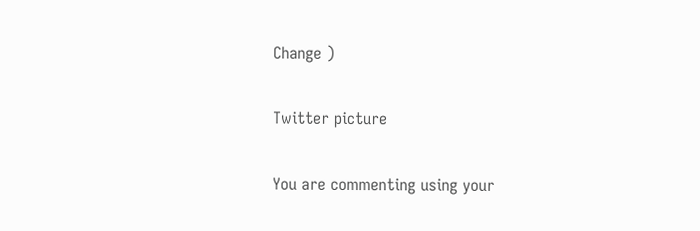Change )

Twitter picture

You are commenting using your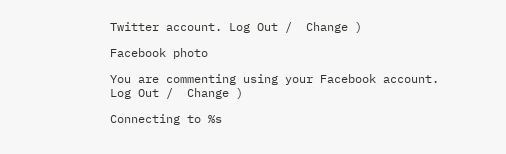Twitter account. Log Out /  Change )

Facebook photo

You are commenting using your Facebook account. Log Out /  Change )

Connecting to %s